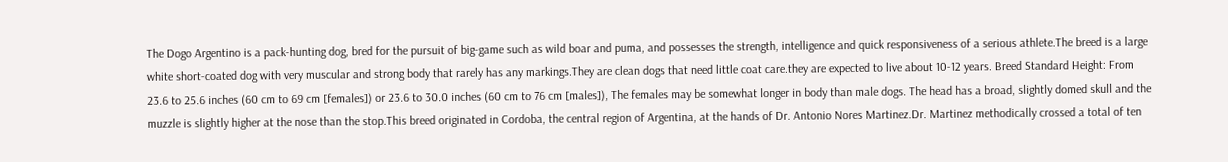The Dogo Argentino is a pack-hunting dog, bred for the pursuit of big-game such as wild boar and puma, and possesses the strength, intelligence and quick responsiveness of a serious athlete.The breed is a large white short-coated dog with very muscular and strong body that rarely has any markings.They are clean dogs that need little coat care.they are expected to live about 10-12 years. Breed Standard Height: From 23.6 to 25.6 inches (60 cm to 69 cm [females]) or 23.6 to 30.0 inches (60 cm to 76 cm [males]), The females may be somewhat longer in body than male dogs. The head has a broad, slightly domed skull and the muzzle is slightly higher at the nose than the stop.This breed originated in Cordoba, the central region of Argentina, at the hands of Dr. Antonio Nores Martinez.Dr. Martinez methodically crossed a total of ten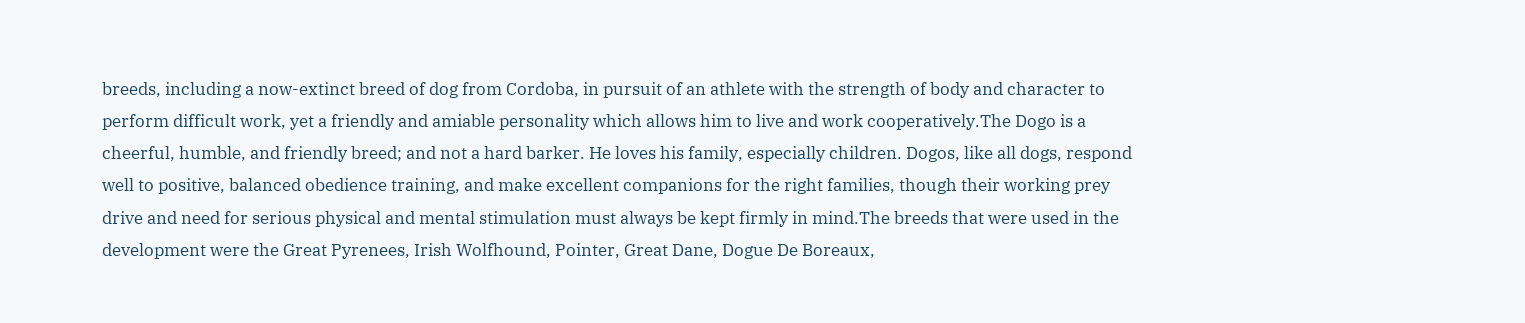breeds, including a now-extinct breed of dog from Cordoba, in pursuit of an athlete with the strength of body and character to perform difficult work, yet a friendly and amiable personality which allows him to live and work cooperatively.The Dogo is a cheerful, humble, and friendly breed; and not a hard barker. He loves his family, especially children. Dogos, like all dogs, respond well to positive, balanced obedience training, and make excellent companions for the right families, though their working prey drive and need for serious physical and mental stimulation must always be kept firmly in mind.The breeds that were used in the development were the Great Pyrenees, Irish Wolfhound, Pointer, Great Dane, Dogue De Boreaux,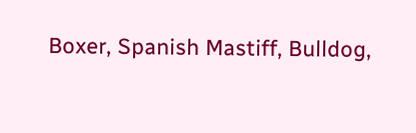Boxer, Spanish Mastiff, Bulldog,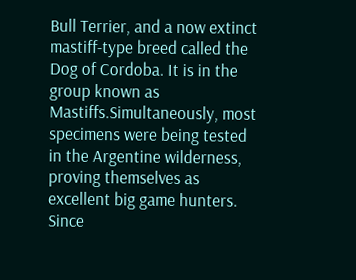Bull Terrier, and a now extinct mastiff-type breed called the Dog of Cordoba. It is in the group known as Mastiffs.Simultaneously, most specimens were being tested in the Argentine wilderness, proving themselves as excellent big game hunters. Since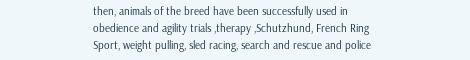then, animals of the breed have been successfully used in obedience and agility trials ,therapy ,Schutzhund, French Ring Sport, weight pulling, sled racing, search and rescue and police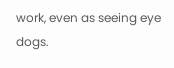work, even as seeing eye dogs.